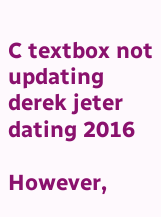C textbox not updating derek jeter dating 2016

However,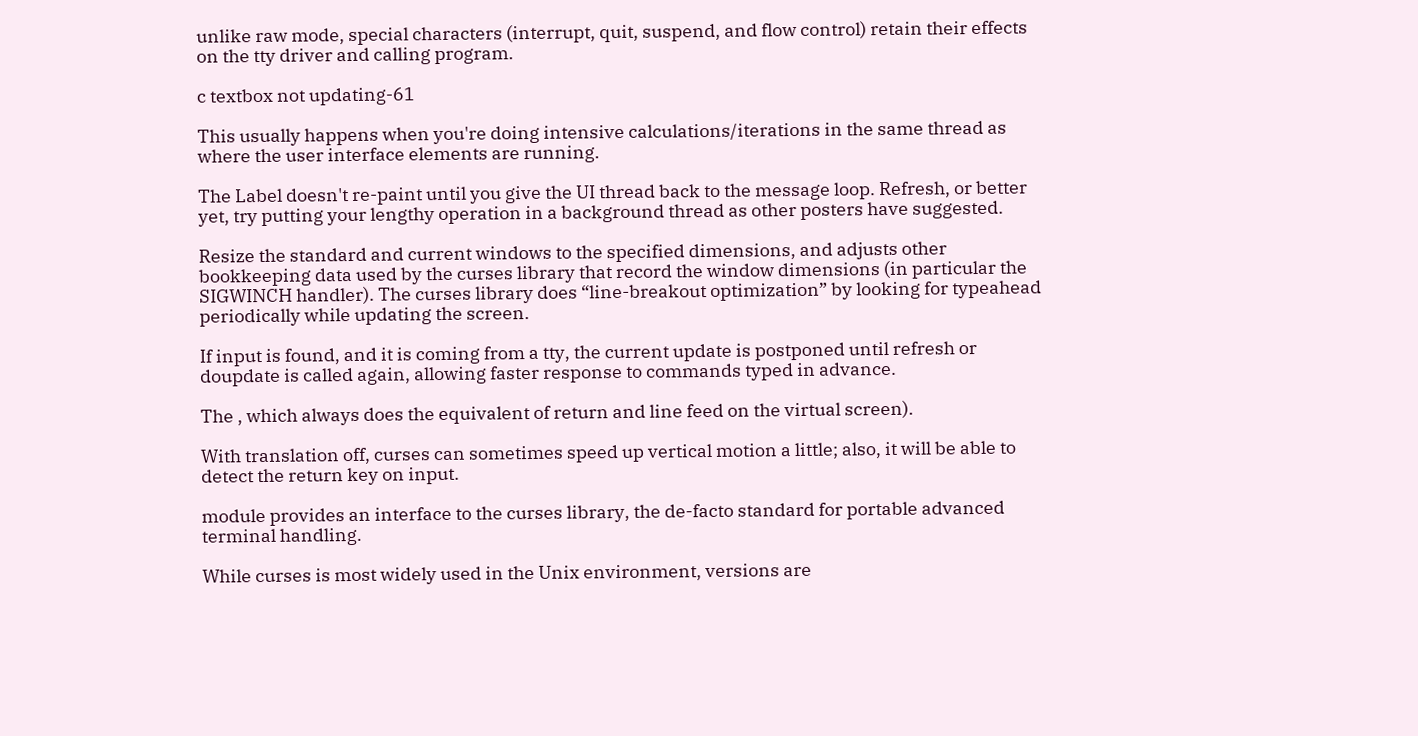unlike raw mode, special characters (interrupt, quit, suspend, and flow control) retain their effects on the tty driver and calling program.

c textbox not updating-61

This usually happens when you're doing intensive calculations/iterations in the same thread as where the user interface elements are running.

The Label doesn't re-paint until you give the UI thread back to the message loop. Refresh, or better yet, try putting your lengthy operation in a background thread as other posters have suggested.

Resize the standard and current windows to the specified dimensions, and adjusts other bookkeeping data used by the curses library that record the window dimensions (in particular the SIGWINCH handler). The curses library does “line-breakout optimization” by looking for typeahead periodically while updating the screen.

If input is found, and it is coming from a tty, the current update is postponed until refresh or doupdate is called again, allowing faster response to commands typed in advance.

The , which always does the equivalent of return and line feed on the virtual screen).

With translation off, curses can sometimes speed up vertical motion a little; also, it will be able to detect the return key on input.

module provides an interface to the curses library, the de-facto standard for portable advanced terminal handling.

While curses is most widely used in the Unix environment, versions are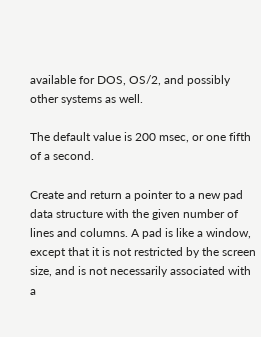available for DOS, OS/2, and possibly other systems as well.

The default value is 200 msec, or one fifth of a second.

Create and return a pointer to a new pad data structure with the given number of lines and columns. A pad is like a window, except that it is not restricted by the screen size, and is not necessarily associated with a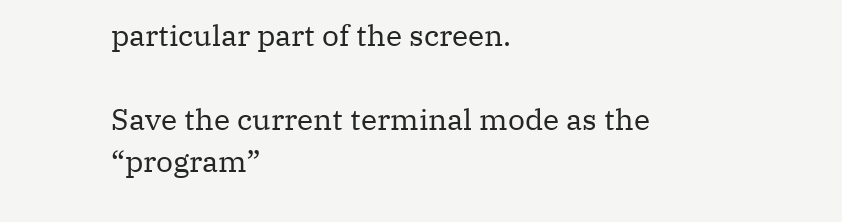particular part of the screen.

Save the current terminal mode as the “program”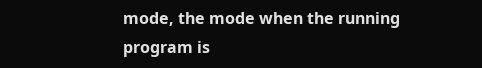mode, the mode when the running program is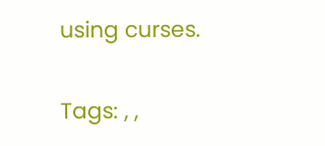using curses.

Tags: , ,